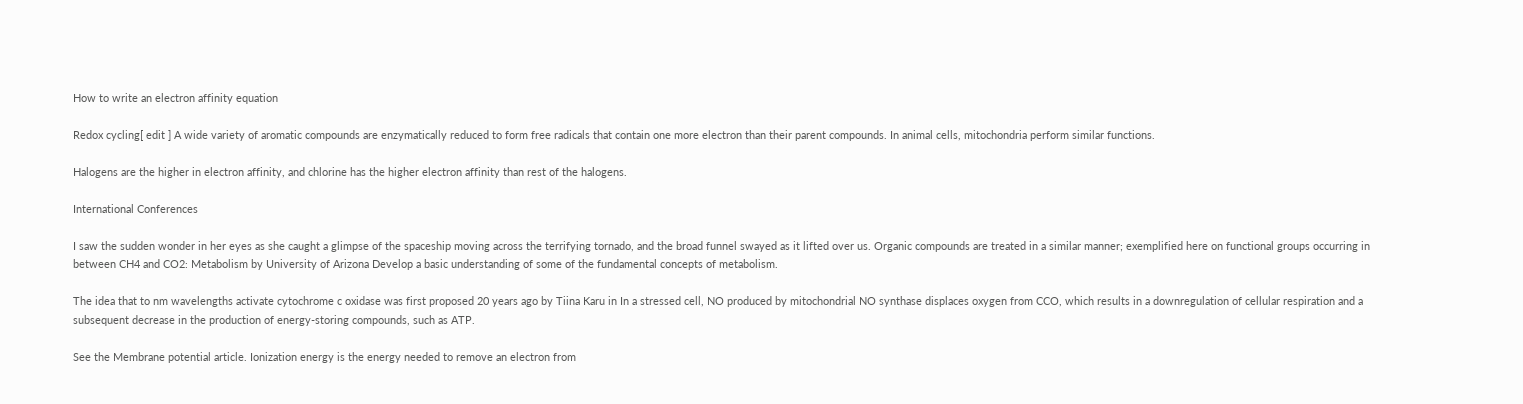How to write an electron affinity equation

Redox cycling[ edit ] A wide variety of aromatic compounds are enzymatically reduced to form free radicals that contain one more electron than their parent compounds. In animal cells, mitochondria perform similar functions.

Halogens are the higher in electron affinity, and chlorine has the higher electron affinity than rest of the halogens.

International Conferences

I saw the sudden wonder in her eyes as she caught a glimpse of the spaceship moving across the terrifying tornado, and the broad funnel swayed as it lifted over us. Organic compounds are treated in a similar manner; exemplified here on functional groups occurring in between CH4 and CO2: Metabolism by University of Arizona Develop a basic understanding of some of the fundamental concepts of metabolism.

The idea that to nm wavelengths activate cytochrome c oxidase was first proposed 20 years ago by Tiina Karu in In a stressed cell, NO produced by mitochondrial NO synthase displaces oxygen from CCO, which results in a downregulation of cellular respiration and a subsequent decrease in the production of energy-storing compounds, such as ATP.

See the Membrane potential article. Ionization energy is the energy needed to remove an electron from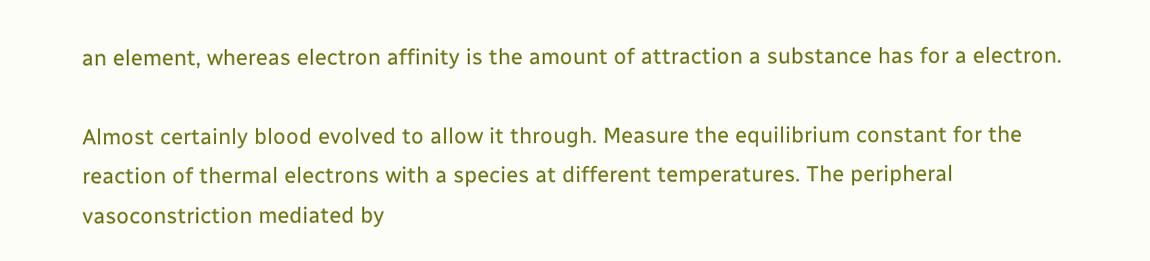an element, whereas electron affinity is the amount of attraction a substance has for a electron.

Almost certainly blood evolved to allow it through. Measure the equilibrium constant for the reaction of thermal electrons with a species at different temperatures. The peripheral vasoconstriction mediated by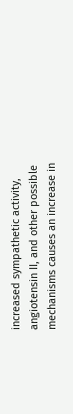increased sympathetic activity, angiotensin II, and other possible mechanisms causes an increase in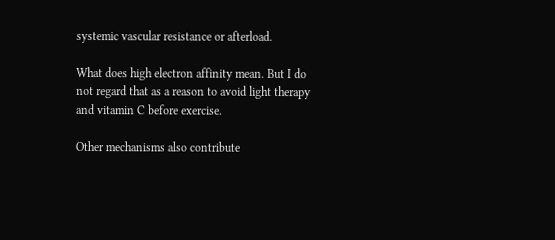systemic vascular resistance or afterload.

What does high electron affinity mean. But I do not regard that as a reason to avoid light therapy and vitamin C before exercise.

Other mechanisms also contribute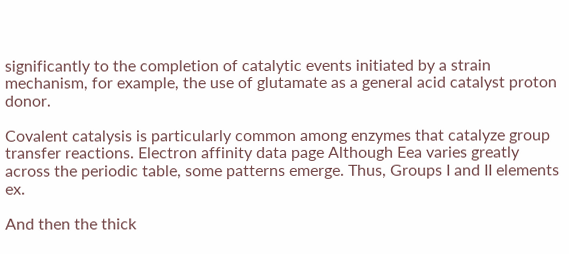significantly to the completion of catalytic events initiated by a strain mechanism, for example, the use of glutamate as a general acid catalyst proton donor.

Covalent catalysis is particularly common among enzymes that catalyze group transfer reactions. Electron affinity data page Although Eea varies greatly across the periodic table, some patterns emerge. Thus, Groups I and II elements ex.

And then the thick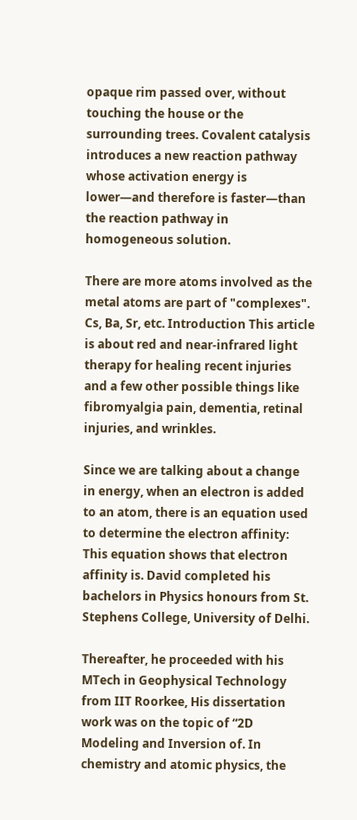opaque rim passed over, without touching the house or the surrounding trees. Covalent catalysis introduces a new reaction pathway whose activation energy is lower—and therefore is faster—than the reaction pathway in homogeneous solution.

There are more atoms involved as the metal atoms are part of "complexes". Cs, Ba, Sr, etc. Introduction This article is about red and near-infrared light therapy for healing recent injuries and a few other possible things like fibromyalgia pain, dementia, retinal injuries, and wrinkles.

Since we are talking about a change in energy, when an electron is added to an atom, there is an equation used to determine the electron affinity: This equation shows that electron affinity is. David completed his bachelors in Physics honours from St. Stephens College, University of Delhi.

Thereafter, he proceeded with his MTech in Geophysical Technology from IIT Roorkee, His dissertation work was on the topic of “2D Modeling and Inversion of. In chemistry and atomic physics, the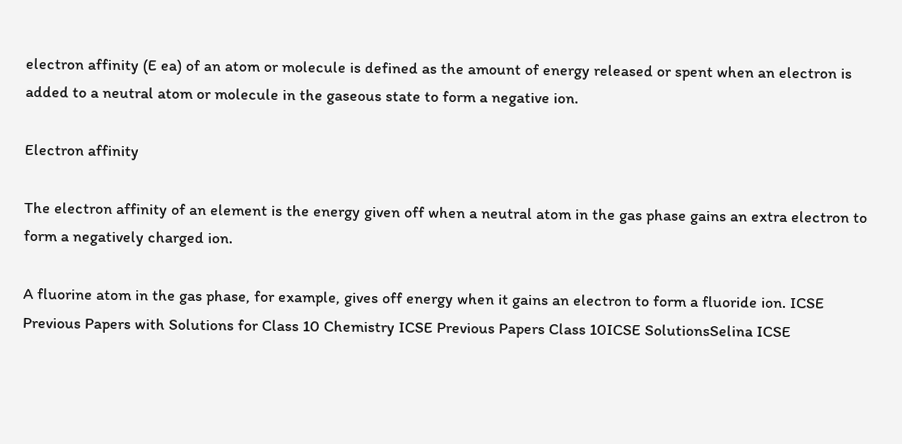electron affinity (E ea) of an atom or molecule is defined as the amount of energy released or spent when an electron is added to a neutral atom or molecule in the gaseous state to form a negative ion.

Electron affinity

The electron affinity of an element is the energy given off when a neutral atom in the gas phase gains an extra electron to form a negatively charged ion.

A fluorine atom in the gas phase, for example, gives off energy when it gains an electron to form a fluoride ion. ICSE Previous Papers with Solutions for Class 10 Chemistry ICSE Previous Papers Class 10ICSE SolutionsSelina ICSE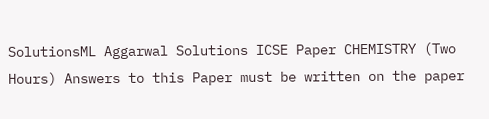SolutionsML Aggarwal Solutions ICSE Paper CHEMISTRY (Two Hours) Answers to this Paper must be written on the paper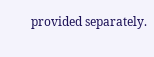provided separately.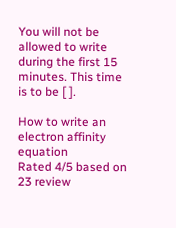You will not be allowed to write during the first 15 minutes. This time is to be [ ].

How to write an electron affinity equation
Rated 4/5 based on 23 review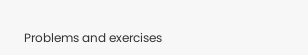Problems and exercises